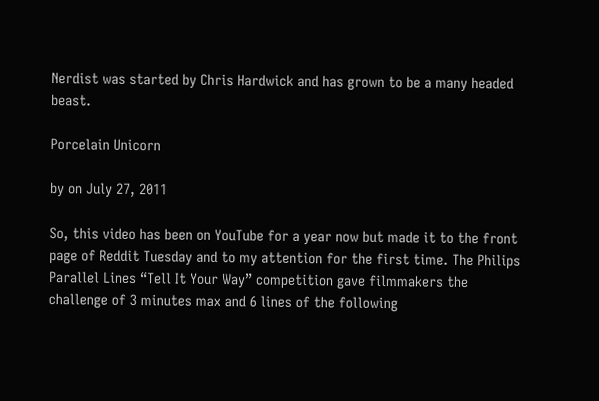Nerdist was started by Chris Hardwick and has grown to be a many headed beast.

Porcelain Unicorn

by on July 27, 2011

So, this video has been on YouTube for a year now but made it to the front page of Reddit Tuesday and to my attention for the first time. The Philips Parallel Lines “Tell It Your Way” competition gave filmmakers the challenge of 3 minutes max and 6 lines of the following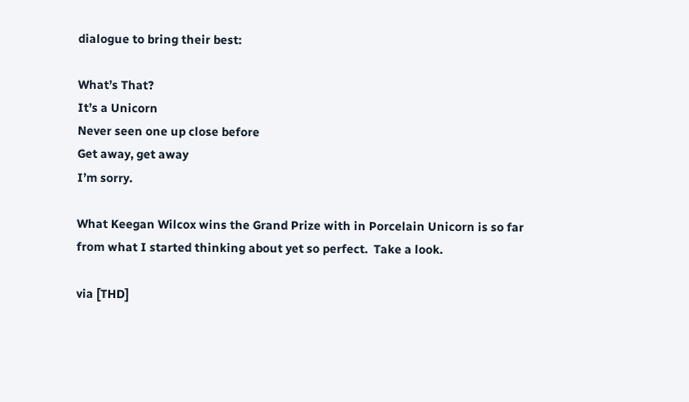dialogue to bring their best:

What’s That?
It’s a Unicorn
Never seen one up close before
Get away, get away
I’m sorry.

What Keegan Wilcox wins the Grand Prize with in Porcelain Unicorn is so far from what I started thinking about yet so perfect.  Take a look.

via [THD]